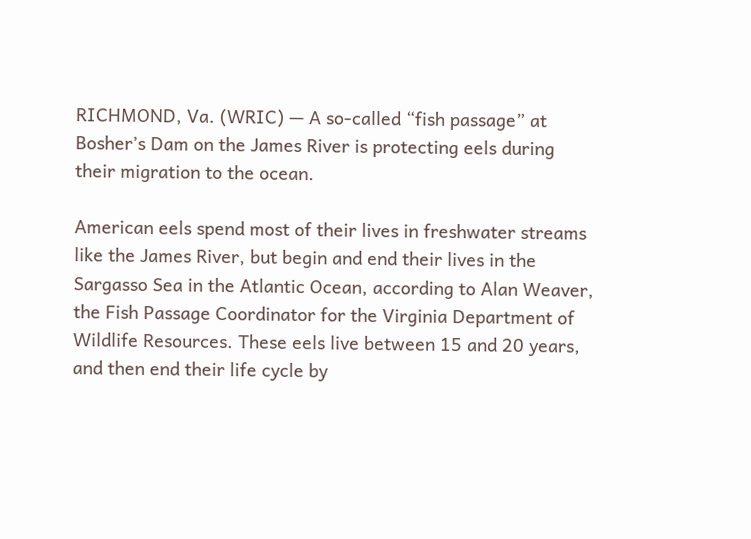RICHMOND, Va. (WRIC) — A so-called “fish passage” at Bosher’s Dam on the James River is protecting eels during their migration to the ocean.

American eels spend most of their lives in freshwater streams like the James River, but begin and end their lives in the Sargasso Sea in the Atlantic Ocean, according to Alan Weaver, the Fish Passage Coordinator for the Virginia Department of Wildlife Resources. These eels live between 15 and 20 years, and then end their life cycle by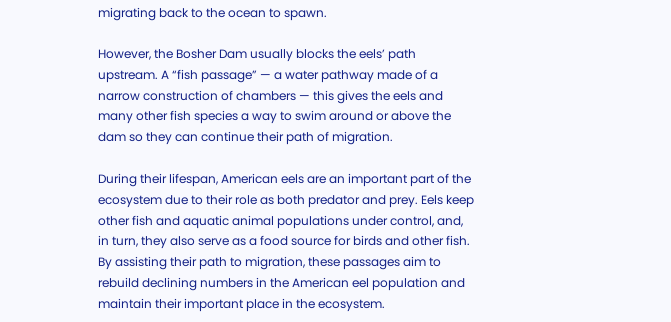migrating back to the ocean to spawn.

However, the Bosher Dam usually blocks the eels’ path upstream. A “fish passage” — a water pathway made of a narrow construction of chambers — this gives the eels and many other fish species a way to swim around or above the dam so they can continue their path of migration.

During their lifespan, American eels are an important part of the ecosystem due to their role as both predator and prey. Eels keep other fish and aquatic animal populations under control, and, in turn, they also serve as a food source for birds and other fish. By assisting their path to migration, these passages aim to rebuild declining numbers in the American eel population and maintain their important place in the ecosystem.